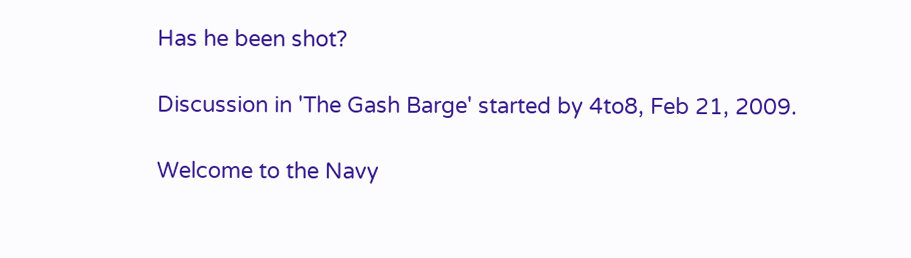Has he been shot?

Discussion in 'The Gash Barge' started by 4to8, Feb 21, 2009.

Welcome to the Navy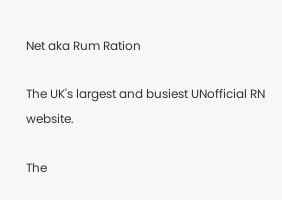Net aka Rum Ration

The UK's largest and busiest UNofficial RN website.

The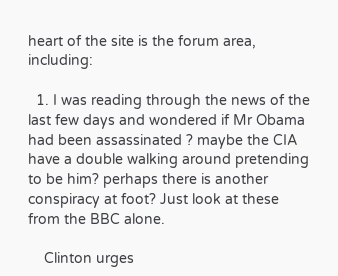heart of the site is the forum area, including:

  1. I was reading through the news of the last few days and wondered if Mr Obama had been assassinated ? maybe the CIA have a double walking around pretending to be him? perhaps there is another conspiracy at foot? Just look at these from the BBC alone.

    Clinton urges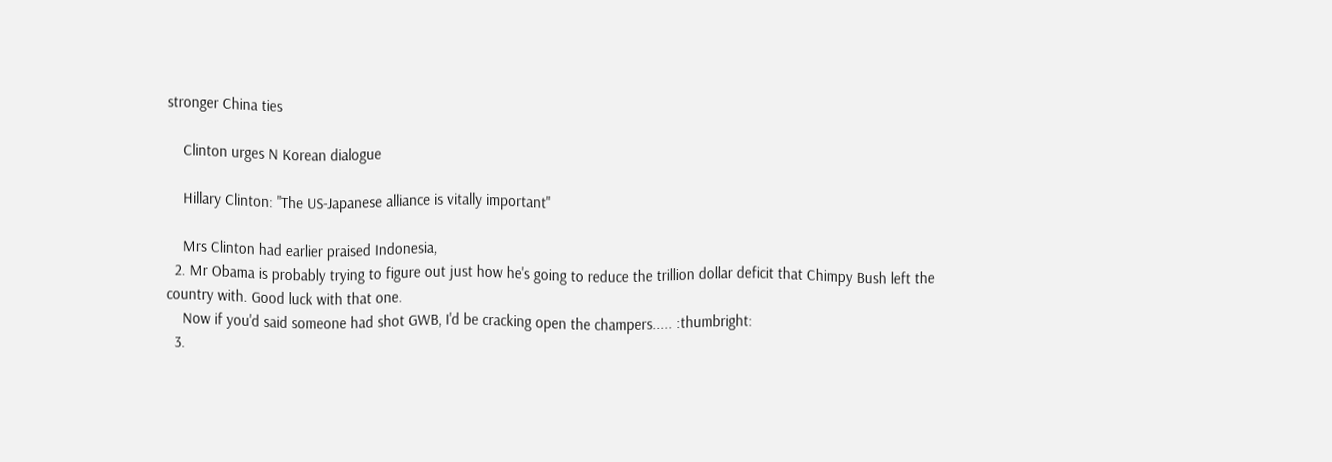stronger China ties

    Clinton urges N Korean dialogue

    Hillary Clinton: "The US-Japanese alliance is vitally important"

    Mrs Clinton had earlier praised Indonesia,
  2. Mr Obama is probably trying to figure out just how he's going to reduce the trillion dollar deficit that Chimpy Bush left the country with. Good luck with that one.
    Now if you'd said someone had shot GWB, I'd be cracking open the champers..... :thumbright:
  3.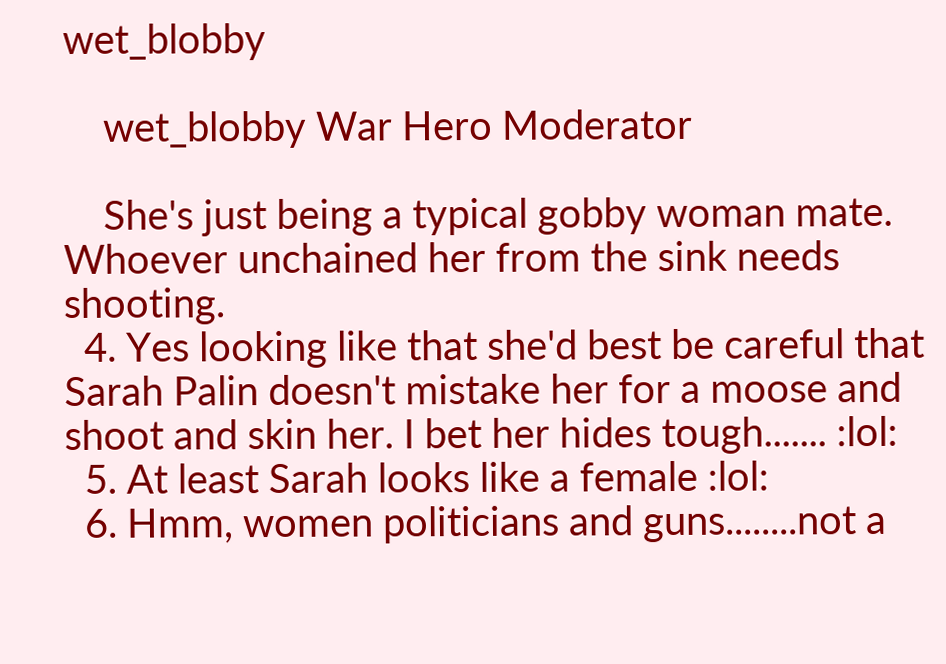wet_blobby

    wet_blobby War Hero Moderator

    She's just being a typical gobby woman mate. Whoever unchained her from the sink needs shooting.
  4. Yes looking like that she'd best be careful that Sarah Palin doesn't mistake her for a moose and shoot and skin her. I bet her hides tough....... :lol:
  5. At least Sarah looks like a female :lol:
  6. Hmm, women politicians and guns........not a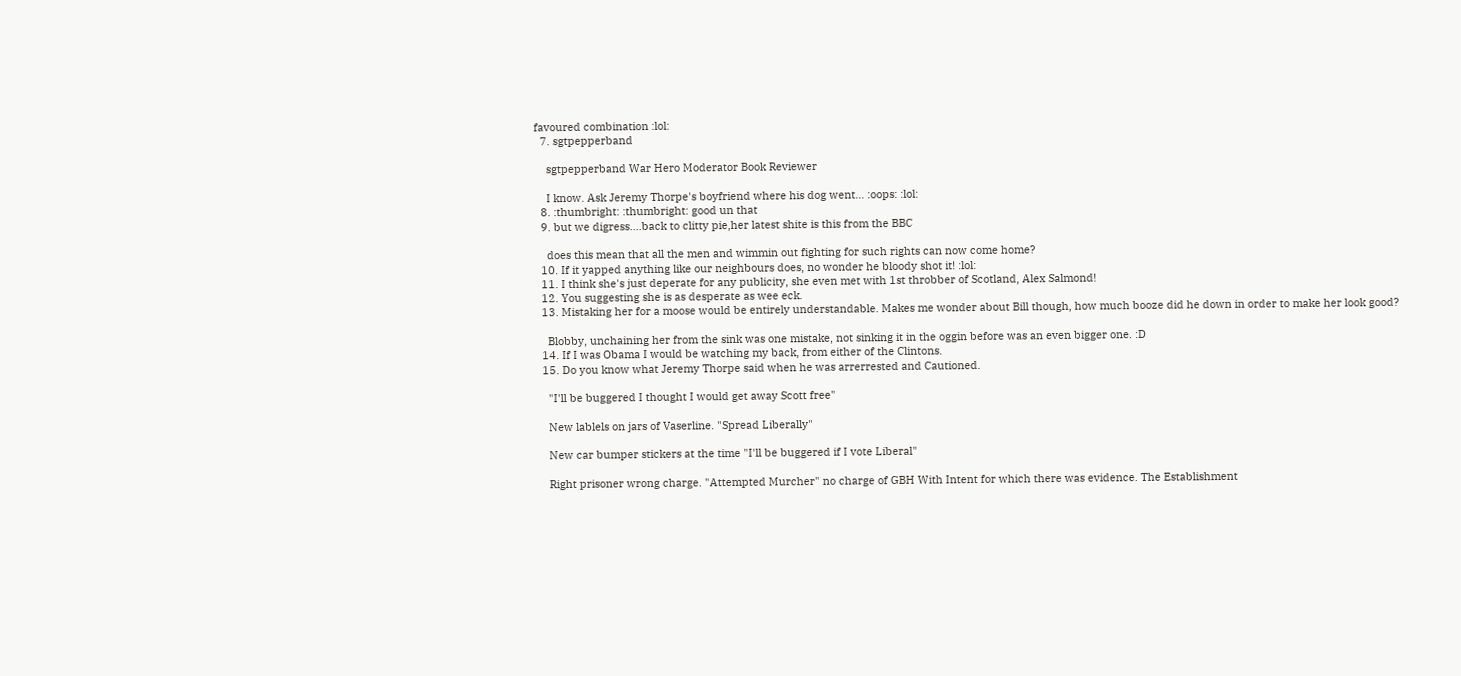favoured combination :lol:
  7. sgtpepperband

    sgtpepperband War Hero Moderator Book Reviewer

    I know. Ask Jeremy Thorpe's boyfriend where his dog went... :oops: :lol:
  8. :thumbright: :thumbright: good un that
  9. but we digress....back to clitty pie,her latest shite is this from the BBC

    does this mean that all the men and wimmin out fighting for such rights can now come home?
  10. If it yapped anything like our neighbours does, no wonder he bloody shot it! :lol:
  11. I think she's just deperate for any publicity, she even met with 1st throbber of Scotland, Alex Salmond!
  12. You suggesting she is as desperate as wee eck.
  13. Mistaking her for a moose would be entirely understandable. Makes me wonder about Bill though, how much booze did he down in order to make her look good?

    Blobby, unchaining her from the sink was one mistake, not sinking it in the oggin before was an even bigger one. :D
  14. If I was Obama I would be watching my back, from either of the Clintons.
  15. Do you know what Jeremy Thorpe said when he was arrerrested and Cautioned.

    "I'll be buggered I thought I would get away Scott free"

    New lablels on jars of Vaserline. "Spread Liberally"

    New car bumper stickers at the time "I'll be buggered if I vote Liberal"

    Right prisoner wrong charge. "Attempted Murcher" no charge of GBH With Intent for which there was evidence. The Establishment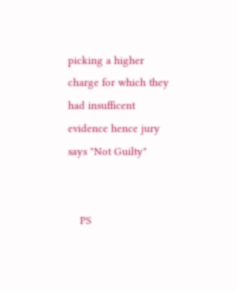picking a higher charge for which they had insufficent evidence hence jury says "Not Guilty"


    PS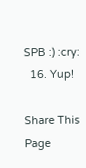SPB :) :cry:
  16. Yup!

Share This Page